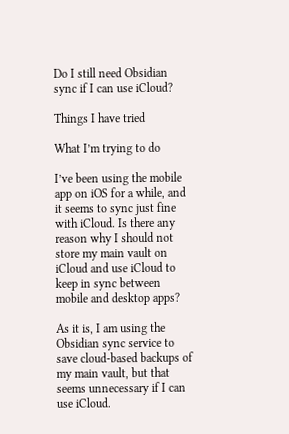Do I still need Obsidian sync if I can use iCloud?

Things I have tried

What I’m trying to do

I’ve been using the mobile app on iOS for a while, and it seems to sync just fine with iCloud. Is there any reason why I should not store my main vault on iCloud and use iCloud to keep in sync between mobile and desktop apps?

As it is, I am using the Obsidian sync service to save cloud-based backups of my main vault, but that seems unnecessary if I can use iCloud.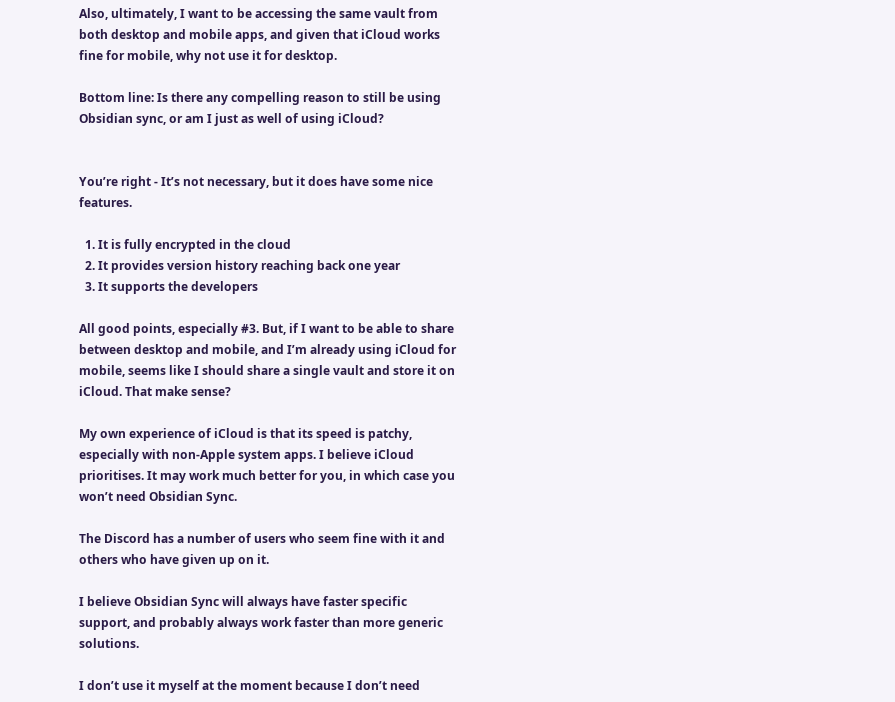Also, ultimately, I want to be accessing the same vault from both desktop and mobile apps, and given that iCloud works fine for mobile, why not use it for desktop.

Bottom line: Is there any compelling reason to still be using Obsidian sync, or am I just as well of using iCloud?


You’re right - It’s not necessary, but it does have some nice features.

  1. It is fully encrypted in the cloud
  2. It provides version history reaching back one year
  3. It supports the developers

All good points, especially #3. But, if I want to be able to share between desktop and mobile, and I’m already using iCloud for mobile, seems like I should share a single vault and store it on iCloud. That make sense?

My own experience of iCloud is that its speed is patchy, especially with non-Apple system apps. I believe iCloud prioritises. It may work much better for you, in which case you won’t need Obsidian Sync.

The Discord has a number of users who seem fine with it and others who have given up on it.

I believe Obsidian Sync will always have faster specific support, and probably always work faster than more generic solutions.

I don’t use it myself at the moment because I don’t need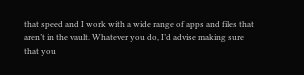that speed and I work with a wide range of apps and files that aren’t in the vault. Whatever you do, I’d advise making sure that you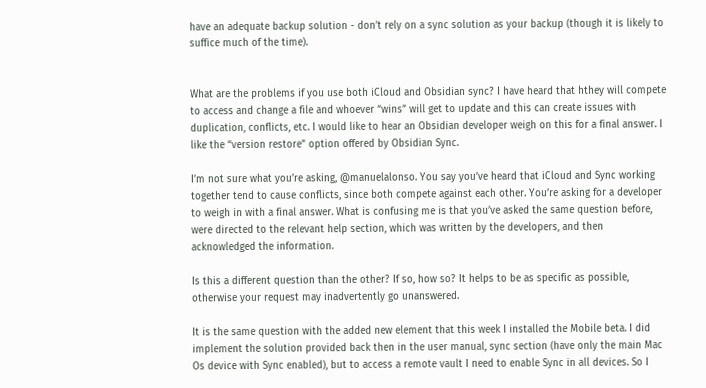have an adequate backup solution - don’t rely on a sync solution as your backup (though it is likely to suffice much of the time).


What are the problems if you use both iCloud and Obsidian sync? I have heard that hthey will compete to access and change a file and whoever “wins” will get to update and this can create issues with duplication, conflicts, etc. I would like to hear an Obsidian developer weigh on this for a final answer. I like the “version restore” option offered by Obsidian Sync.

I’m not sure what you’re asking, @manuelalonso. You say you’ve heard that iCloud and Sync working together tend to cause conflicts, since both compete against each other. You’re asking for a developer to weigh in with a final answer. What is confusing me is that you’ve asked the same question before, were directed to the relevant help section, which was written by the developers, and then acknowledged the information.

Is this a different question than the other? If so, how so? It helps to be as specific as possible, otherwise your request may inadvertently go unanswered.

It is the same question with the added new element that this week I installed the Mobile beta. I did implement the solution provided back then in the user manual, sync section (have only the main Mac Os device with Sync enabled), but to access a remote vault I need to enable Sync in all devices. So I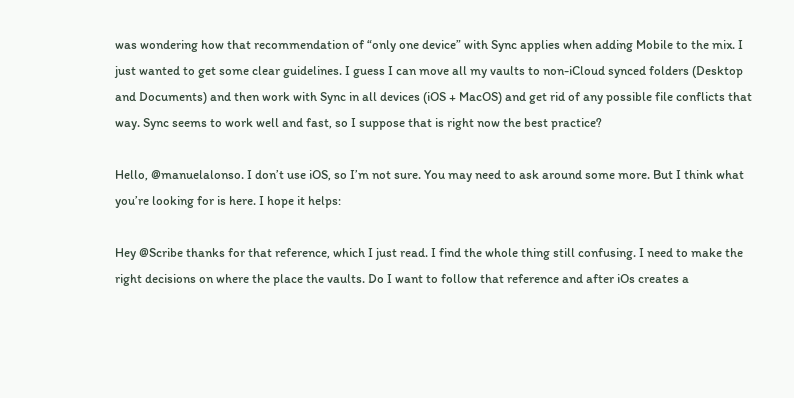was wondering how that recommendation of “only one device” with Sync applies when adding Mobile to the mix. I just wanted to get some clear guidelines. I guess I can move all my vaults to non-iCloud synced folders (Desktop and Documents) and then work with Sync in all devices (iOS + MacOS) and get rid of any possible file conflicts that way. Sync seems to work well and fast, so I suppose that is right now the best practice?

Hello, @manuelalonso. I don’t use iOS, so I’m not sure. You may need to ask around some more. But I think what you’re looking for is here. I hope it helps:

Hey @Scribe thanks for that reference, which I just read. I find the whole thing still confusing. I need to make the right decisions on where the place the vaults. Do I want to follow that reference and after iOs creates a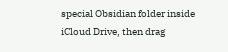special Obsidian folder inside iCloud Drive, then drag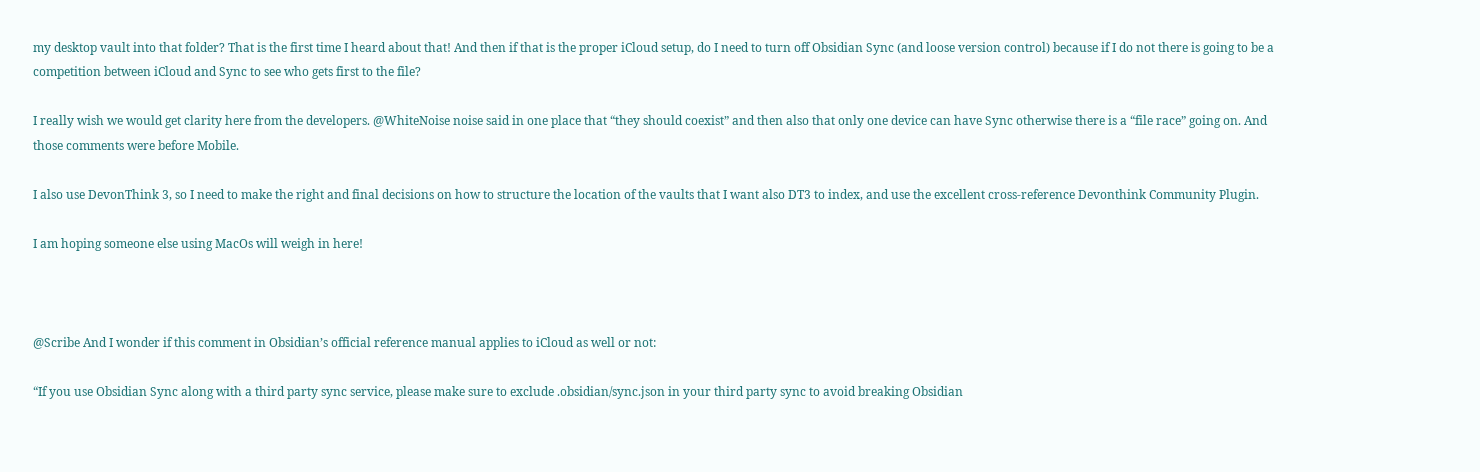my desktop vault into that folder? That is the first time I heard about that! And then if that is the proper iCloud setup, do I need to turn off Obsidian Sync (and loose version control) because if I do not there is going to be a competition between iCloud and Sync to see who gets first to the file?

I really wish we would get clarity here from the developers. @WhiteNoise noise said in one place that “they should coexist” and then also that only one device can have Sync otherwise there is a “file race” going on. And those comments were before Mobile.

I also use DevonThink 3, so I need to make the right and final decisions on how to structure the location of the vaults that I want also DT3 to index, and use the excellent cross-reference Devonthink Community Plugin.

I am hoping someone else using MacOs will weigh in here!



@Scribe And I wonder if this comment in Obsidian’s official reference manual applies to iCloud as well or not:

“If you use Obsidian Sync along with a third party sync service, please make sure to exclude .obsidian/sync.json in your third party sync to avoid breaking Obsidian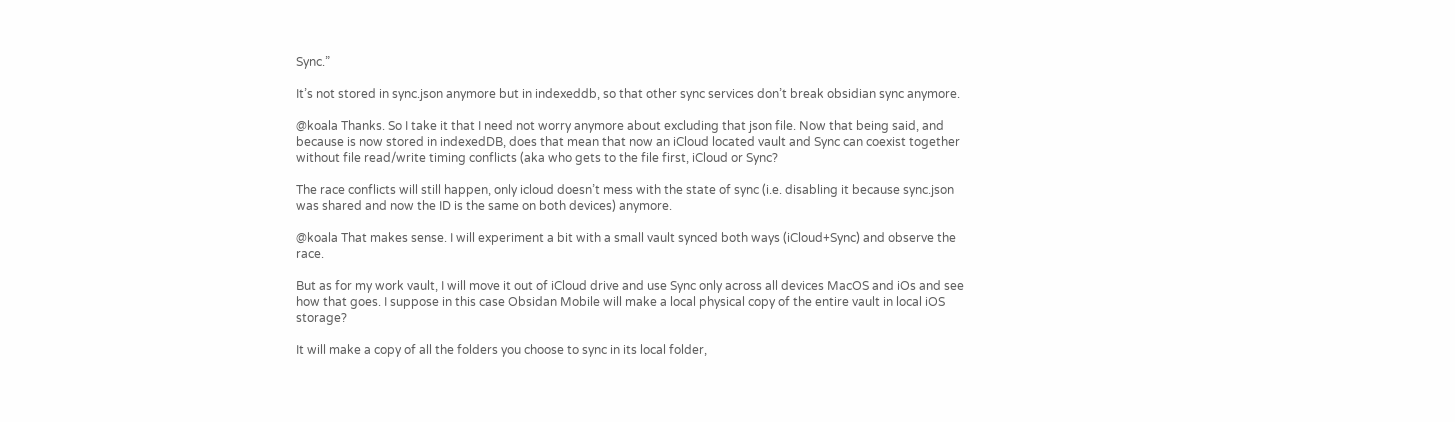Sync.”

It’s not stored in sync.json anymore but in indexeddb, so that other sync services don’t break obsidian sync anymore.

@koala Thanks. So I take it that I need not worry anymore about excluding that json file. Now that being said, and because is now stored in indexedDB, does that mean that now an iCloud located vault and Sync can coexist together without file read/write timing conflicts (aka who gets to the file first, iCloud or Sync?

The race conflicts will still happen, only icloud doesn’t mess with the state of sync (i.e. disabling it because sync.json was shared and now the ID is the same on both devices) anymore.

@koala That makes sense. I will experiment a bit with a small vault synced both ways (iCloud+Sync) and observe the race.

But as for my work vault, I will move it out of iCloud drive and use Sync only across all devices MacOS and iOs and see how that goes. I suppose in this case Obsidan Mobile will make a local physical copy of the entire vault in local iOS storage?

It will make a copy of all the folders you choose to sync in its local folder,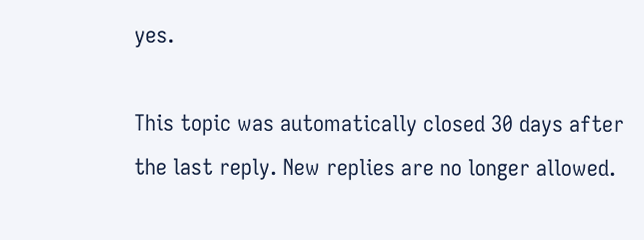yes.

This topic was automatically closed 30 days after the last reply. New replies are no longer allowed.